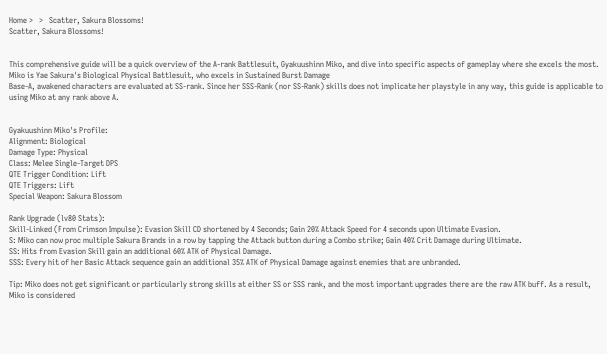Home >   >   Scatter, Sakura Blossoms!
Scatter, Sakura Blossoms!


This comprehensive guide will be a quick overview of the A-rank Battlesuit, Gyakuushinn Miko, and dive into specific aspects of gameplay where she excels the most.
Miko is Yae Sakura's Biological Physical Battlesuit, who excels in Sustained Burst Damage
Base-A, awakened characters are evaluated at SS-rank. Since her SSS-Rank (nor SS-Rank) skills does not implicate her playstyle in any way, this guide is applicable to using Miko at any rank above A.


Gyakuushinn Miko's Profile:
Alignment: Biological
Damage Type: Physical
Class: Melee Single-Target DPS
QTE Trigger Condition: Lift
QTE Triggers: Lift
Special Weapon: Sakura Blossom

Rank Upgrade (lv80 Stats):
Skill-Linked (From Crimson Impulse): Evasion Skill CD shortened by 4 Seconds; Gain 20% Attack Speed for 4 seconds upon Ultimate Evasion.
S: Miko can now proc multiple Sakura Brands in a row by tapping the Attack button during a Combo strike; Gain 40% Crit Damage during Ultimate.
SS: Hits from Evasion Skill gain an additional 60% ATK of Physical Damage.
SSS: Every hit of her Basic Attack sequence gain an additional 35% ATK of Physical Damage against enemies that are unbranded.

Tip: Miko does not get significant or particularly strong skills at either SS or SSS rank, and the most important upgrades there are the raw ATK buff. As a result, Miko is considered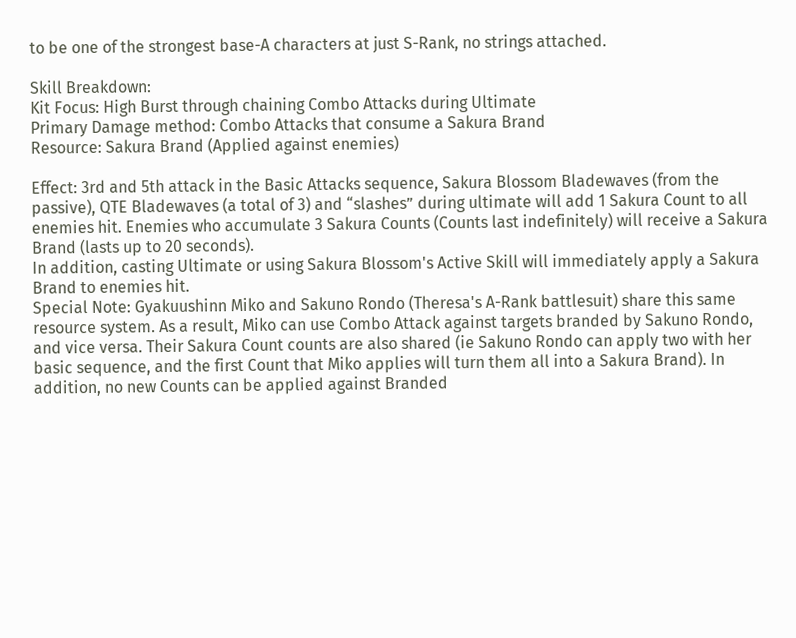to be one of the strongest base-A characters at just S-Rank, no strings attached.

Skill Breakdown:
Kit Focus: High Burst through chaining Combo Attacks during Ultimate
Primary Damage method: Combo Attacks that consume a Sakura Brand
Resource: Sakura Brand (Applied against enemies)

Effect: 3rd and 5th attack in the Basic Attacks sequence, Sakura Blossom Bladewaves (from the passive), QTE Bladewaves (a total of 3) and “slashes” during ultimate will add 1 Sakura Count to all enemies hit. Enemies who accumulate 3 Sakura Counts (Counts last indefinitely) will receive a Sakura Brand (lasts up to 20 seconds).
In addition, casting Ultimate or using Sakura Blossom's Active Skill will immediately apply a Sakura Brand to enemies hit.
Special Note: Gyakuushinn Miko and Sakuno Rondo (Theresa's A-Rank battlesuit) share this same resource system. As a result, Miko can use Combo Attack against targets branded by Sakuno Rondo, and vice versa. Their Sakura Count counts are also shared (ie Sakuno Rondo can apply two with her basic sequence, and the first Count that Miko applies will turn them all into a Sakura Brand). In addition, no new Counts can be applied against Branded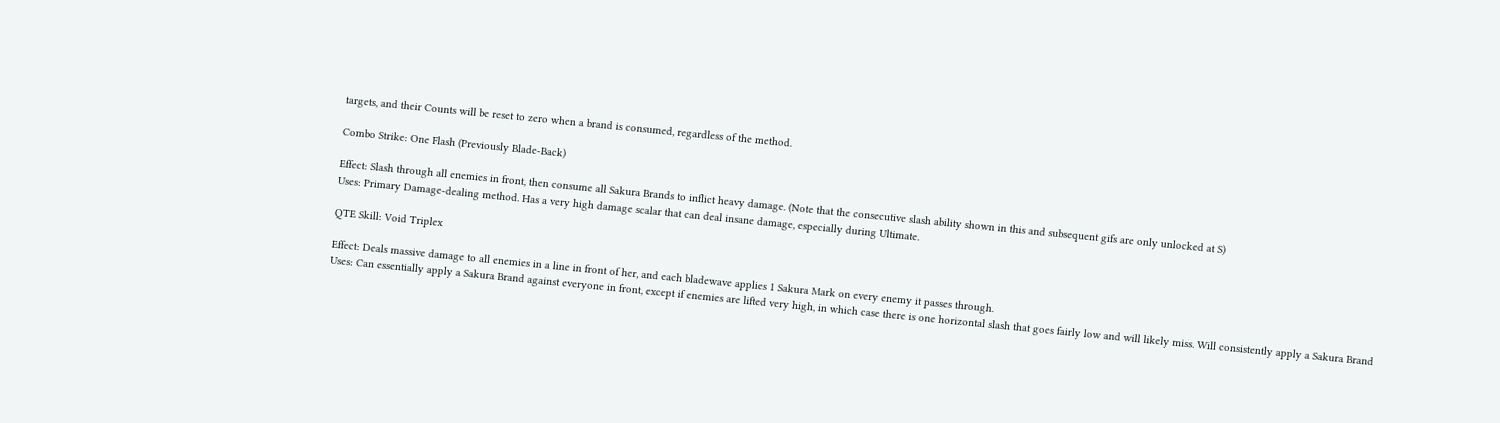targets, and their Counts will be reset to zero when a brand is consumed, regardless of the method.

Combo Strike: One Flash (Previously Blade-Back)

Effect: Slash through all enemies in front, then consume all Sakura Brands to inflict heavy damage. (Note that the consecutive slash ability shown in this and subsequent gifs are only unlocked at S)
Uses: Primary Damage-dealing method. Has a very high damage scalar that can deal insane damage, especially during Ultimate.

QTE Skill: Void Triplex

Effect: Deals massive damage to all enemies in a line in front of her, and each bladewave applies 1 Sakura Mark on every enemy it passes through.
Uses: Can essentially apply a Sakura Brand against everyone in front, except if enemies are lifted very high, in which case there is one horizontal slash that goes fairly low and will likely miss. Will consistently apply a Sakura Brand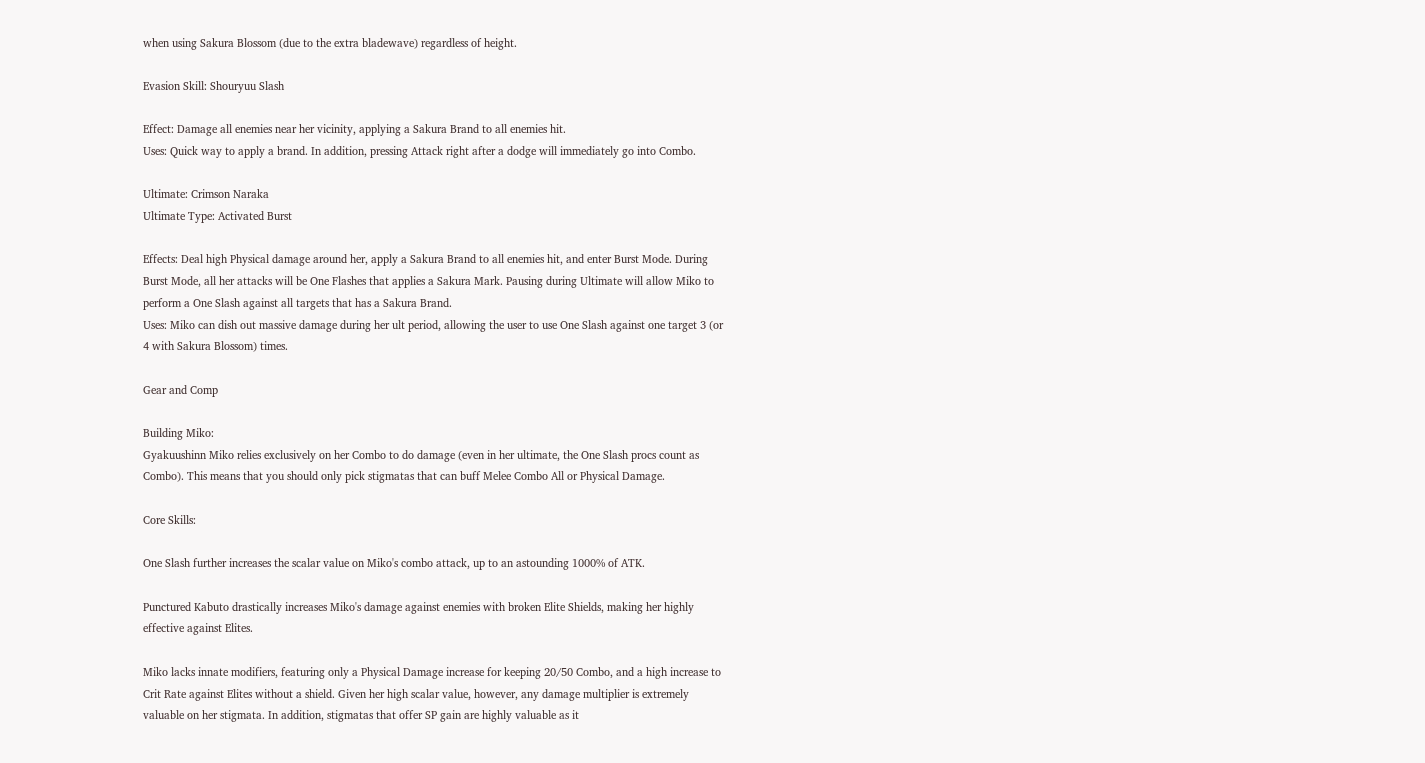when using Sakura Blossom (due to the extra bladewave) regardless of height.

Evasion Skill: Shouryuu Slash

Effect: Damage all enemies near her vicinity, applying a Sakura Brand to all enemies hit.
Uses: Quick way to apply a brand. In addition, pressing Attack right after a dodge will immediately go into Combo.

Ultimate: Crimson Naraka
Ultimate Type: Activated Burst

Effects: Deal high Physical damage around her, apply a Sakura Brand to all enemies hit, and enter Burst Mode. During Burst Mode, all her attacks will be One Flashes that applies a Sakura Mark. Pausing during Ultimate will allow Miko to perform a One Slash against all targets that has a Sakura Brand.
Uses: Miko can dish out massive damage during her ult period, allowing the user to use One Slash against one target 3 (or 4 with Sakura Blossom) times.

Gear and Comp

Building Miko:
Gyakuushinn Miko relies exclusively on her Combo to do damage (even in her ultimate, the One Slash procs count as Combo). This means that you should only pick stigmatas that can buff Melee Combo All or Physical Damage.

Core Skills:

One Slash further increases the scalar value on Miko's combo attack, up to an astounding 1000% of ATK.

Punctured Kabuto drastically increases Miko's damage against enemies with broken Elite Shields, making her highly effective against Elites.

Miko lacks innate modifiers, featuring only a Physical Damage increase for keeping 20/50 Combo, and a high increase to Crit Rate against Elites without a shield. Given her high scalar value, however, any damage multiplier is extremely valuable on her stigmata. In addition, stigmatas that offer SP gain are highly valuable as it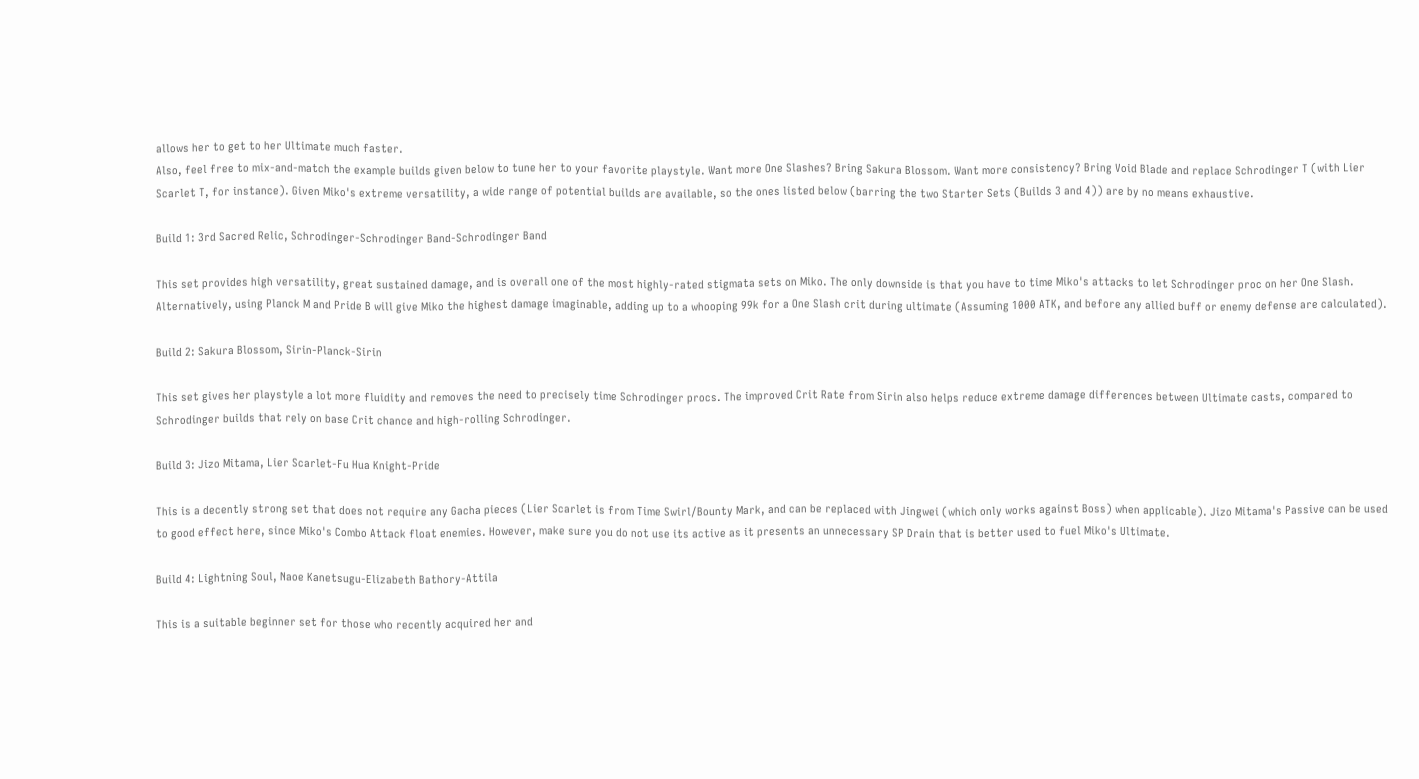allows her to get to her Ultimate much faster.
Also, feel free to mix-and-match the example builds given below to tune her to your favorite playstyle. Want more One Slashes? Bring Sakura Blossom. Want more consistency? Bring Void Blade and replace Schrodinger T (with Lier Scarlet T, for instance). Given Miko's extreme versatility, a wide range of potential builds are available, so the ones listed below (barring the two Starter Sets (Builds 3 and 4)) are by no means exhaustive.

Build 1: 3rd Sacred Relic, Schrodinger-Schrodinger Band-Schrodinger Band

This set provides high versatility, great sustained damage, and is overall one of the most highly-rated stigmata sets on Miko. The only downside is that you have to time Miko's attacks to let Schrodinger proc on her One Slash. Alternatively, using Planck M and Pride B will give Miko the highest damage imaginable, adding up to a whooping 99k for a One Slash crit during ultimate (Assuming 1000 ATK, and before any allied buff or enemy defense are calculated).

Build 2: Sakura Blossom, Sirin-Planck-Sirin

This set gives her playstyle a lot more fluidity and removes the need to precisely time Schrodinger procs. The improved Crit Rate from Sirin also helps reduce extreme damage differences between Ultimate casts, compared to Schrodinger builds that rely on base Crit chance and high-rolling Schrodinger.

Build 3: Jizo Mitama, Lier Scarlet-Fu Hua Knight-Pride

This is a decently strong set that does not require any Gacha pieces (Lier Scarlet is from Time Swirl/Bounty Mark, and can be replaced with Jingwei (which only works against Boss) when applicable). Jizo Mitama's Passive can be used to good effect here, since Miko's Combo Attack float enemies. However, make sure you do not use its active as it presents an unnecessary SP Drain that is better used to fuel Miko's Ultimate.

Build 4: Lightning Soul, Naoe Kanetsugu-Elizabeth Bathory-Attila

This is a suitable beginner set for those who recently acquired her and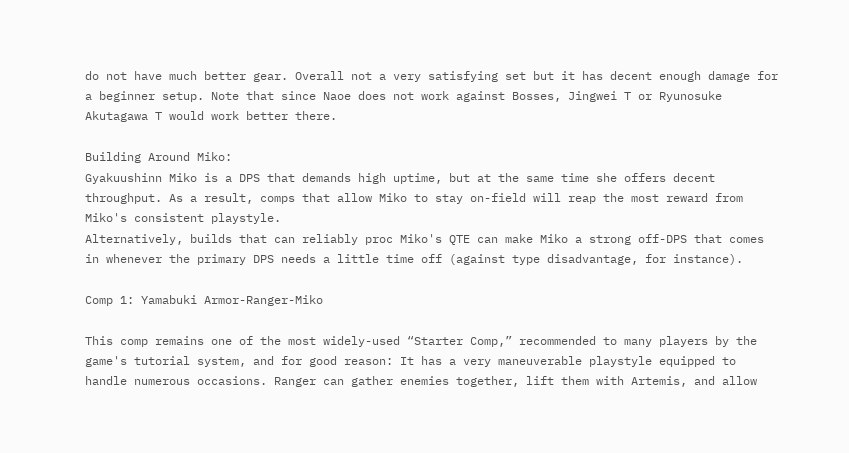do not have much better gear. Overall not a very satisfying set but it has decent enough damage for a beginner setup. Note that since Naoe does not work against Bosses, Jingwei T or Ryunosuke Akutagawa T would work better there.

Building Around Miko:
Gyakuushinn Miko is a DPS that demands high uptime, but at the same time she offers decent throughput. As a result, comps that allow Miko to stay on-field will reap the most reward from Miko's consistent playstyle.
Alternatively, builds that can reliably proc Miko's QTE can make Miko a strong off-DPS that comes in whenever the primary DPS needs a little time off (against type disadvantage, for instance).

Comp 1: Yamabuki Armor-Ranger-Miko

This comp remains one of the most widely-used “Starter Comp,” recommended to many players by the game's tutorial system, and for good reason: It has a very maneuverable playstyle equipped to handle numerous occasions. Ranger can gather enemies together, lift them with Artemis, and allow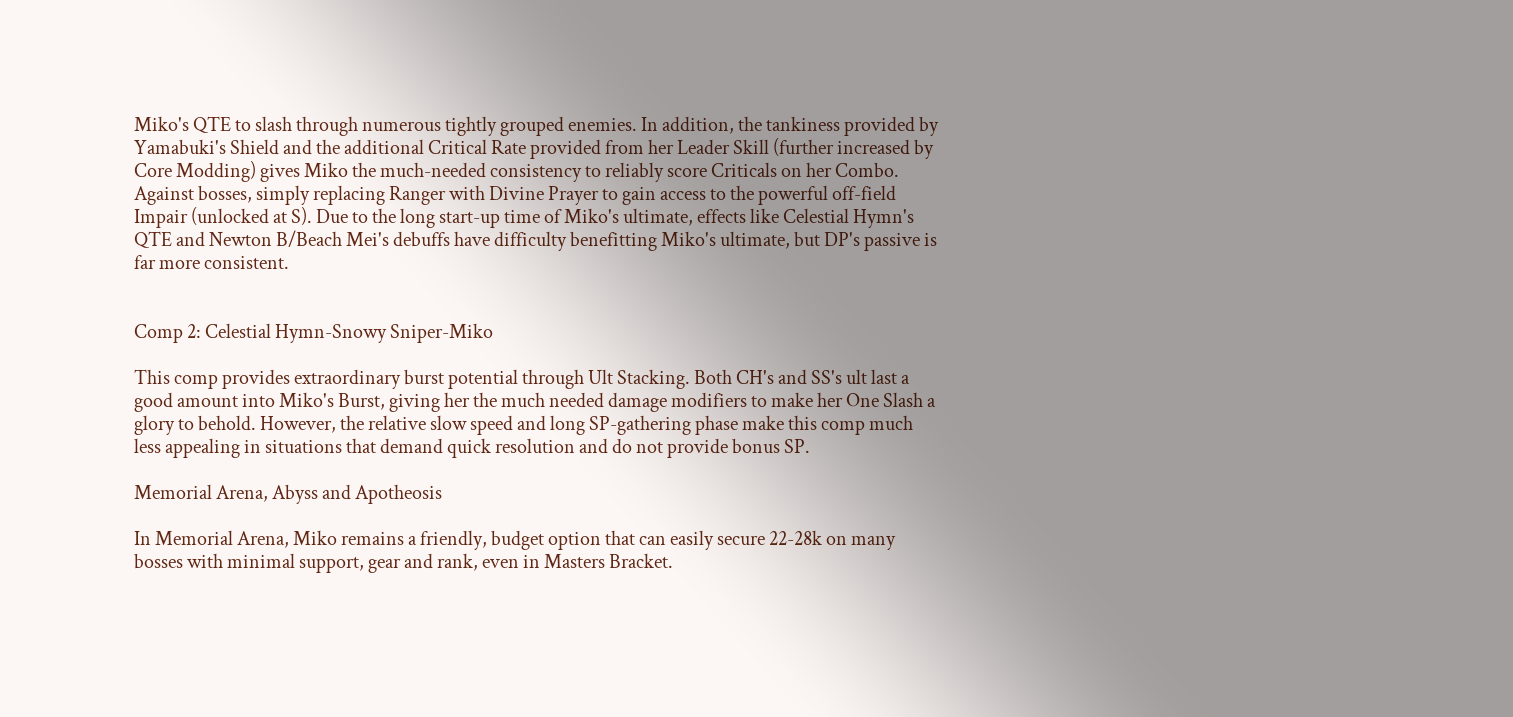Miko's QTE to slash through numerous tightly grouped enemies. In addition, the tankiness provided by Yamabuki's Shield and the additional Critical Rate provided from her Leader Skill (further increased by Core Modding) gives Miko the much-needed consistency to reliably score Criticals on her Combo. Against bosses, simply replacing Ranger with Divine Prayer to gain access to the powerful off-field Impair (unlocked at S). Due to the long start-up time of Miko's ultimate, effects like Celestial Hymn's QTE and Newton B/Beach Mei's debuffs have difficulty benefitting Miko's ultimate, but DP's passive is far more consistent.


Comp 2: Celestial Hymn-Snowy Sniper-Miko

This comp provides extraordinary burst potential through Ult Stacking. Both CH's and SS's ult last a good amount into Miko's Burst, giving her the much needed damage modifiers to make her One Slash a glory to behold. However, the relative slow speed and long SP-gathering phase make this comp much less appealing in situations that demand quick resolution and do not provide bonus SP.

Memorial Arena, Abyss and Apotheosis

In Memorial Arena, Miko remains a friendly, budget option that can easily secure 22-28k on many bosses with minimal support, gear and rank, even in Masters Bracket.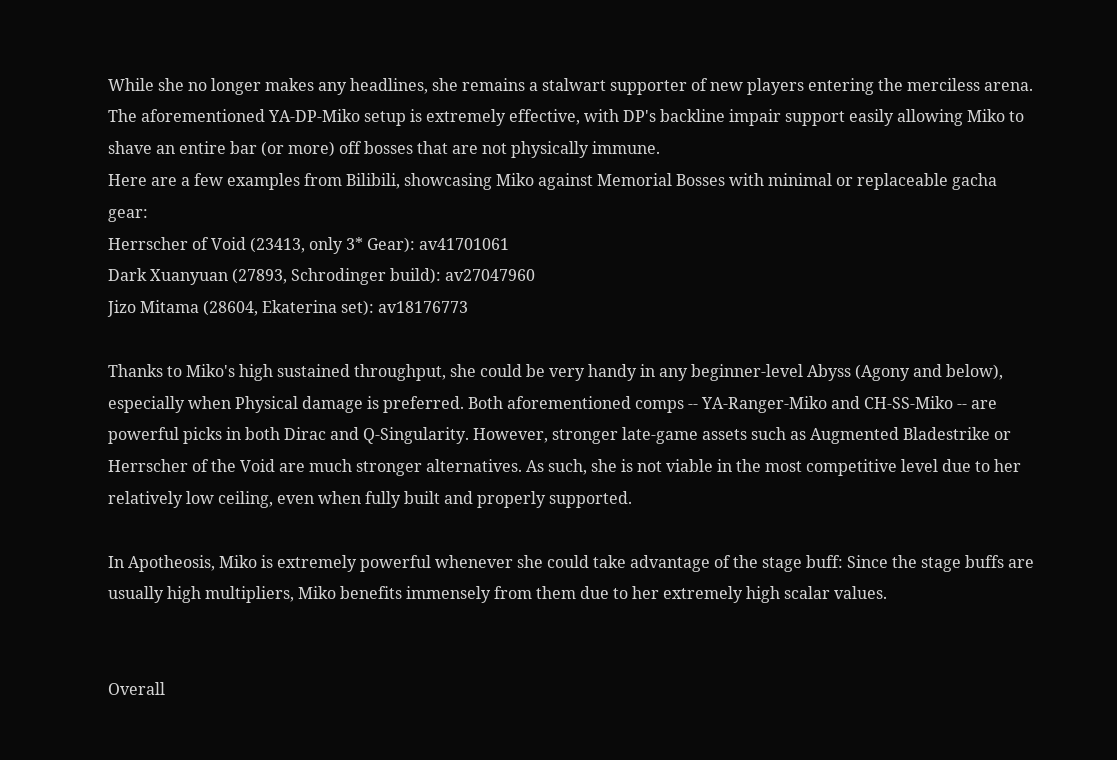While she no longer makes any headlines, she remains a stalwart supporter of new players entering the merciless arena. The aforementioned YA-DP-Miko setup is extremely effective, with DP's backline impair support easily allowing Miko to shave an entire bar (or more) off bosses that are not physically immune.
Here are a few examples from Bilibili, showcasing Miko against Memorial Bosses with minimal or replaceable gacha gear:
Herrscher of Void (23413, only 3* Gear): av41701061
Dark Xuanyuan (27893, Schrodinger build): av27047960
Jizo Mitama (28604, Ekaterina set): av18176773

Thanks to Miko's high sustained throughput, she could be very handy in any beginner-level Abyss (Agony and below), especially when Physical damage is preferred. Both aforementioned comps -- YA-Ranger-Miko and CH-SS-Miko -- are powerful picks in both Dirac and Q-Singularity. However, stronger late-game assets such as Augmented Bladestrike or Herrscher of the Void are much stronger alternatives. As such, she is not viable in the most competitive level due to her relatively low ceiling, even when fully built and properly supported.

In Apotheosis, Miko is extremely powerful whenever she could take advantage of the stage buff: Since the stage buffs are usually high multipliers, Miko benefits immensely from them due to her extremely high scalar values.


Overall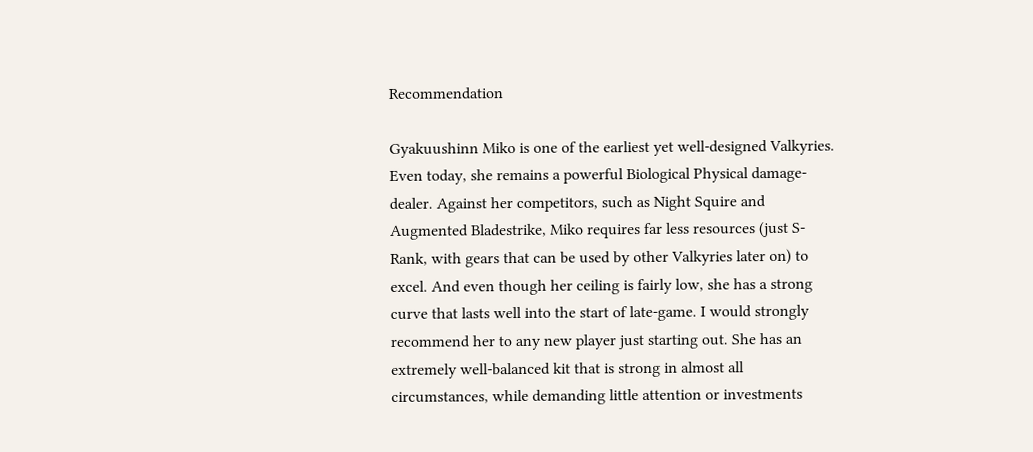Recommendation

Gyakuushinn Miko is one of the earliest yet well-designed Valkyries. Even today, she remains a powerful Biological Physical damage-dealer. Against her competitors, such as Night Squire and Augmented Bladestrike, Miko requires far less resources (just S-Rank, with gears that can be used by other Valkyries later on) to excel. And even though her ceiling is fairly low, she has a strong curve that lasts well into the start of late-game. I would strongly recommend her to any new player just starting out. She has an extremely well-balanced kit that is strong in almost all circumstances, while demanding little attention or investments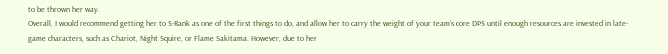to be thrown her way.
Overall, I would recommend getting her to S-Rank as one of the first things to do, and allow her to carry the weight of your team's core DPS until enough resources are invested in late-game characters, such as Chariot, Night Squire, or Flame Sakitama. However, due to her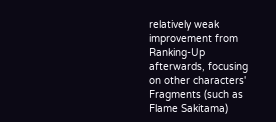relatively weak improvement from Ranking-Up afterwards, focusing on other characters' Fragments (such as Flame Sakitama)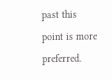past this point is more preferred.